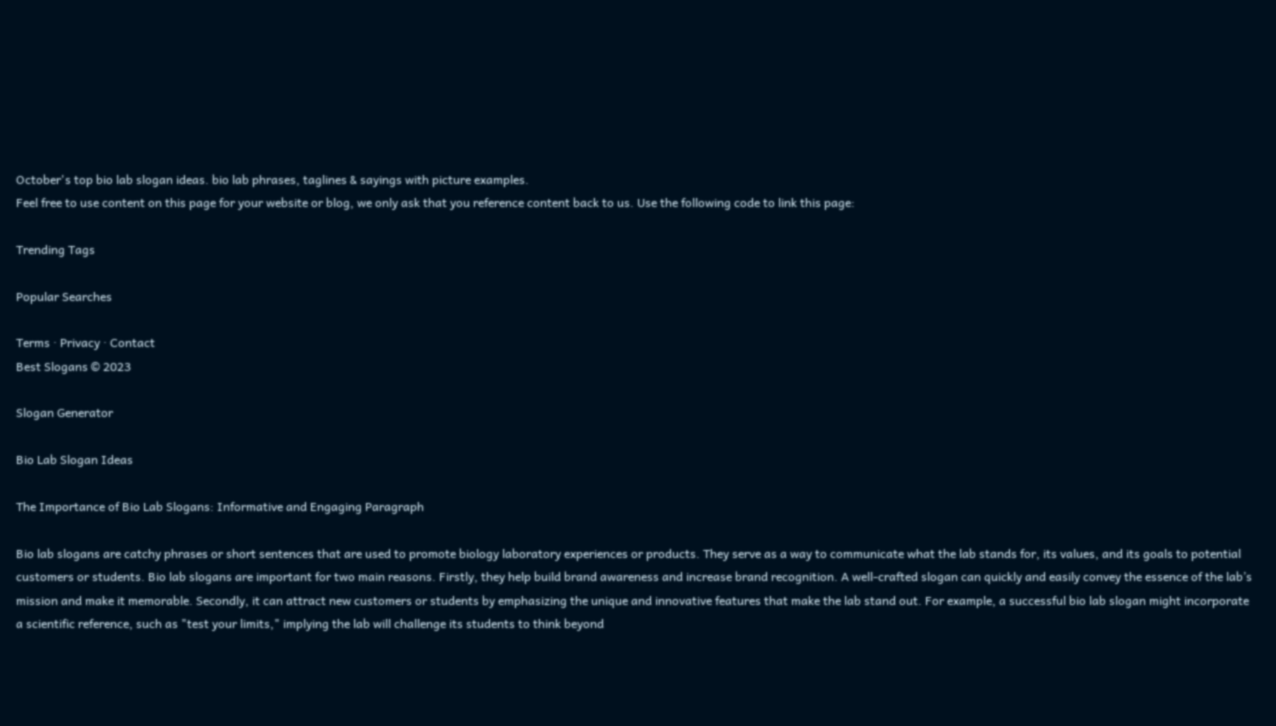October's top bio lab slogan ideas. bio lab phrases, taglines & sayings with picture examples.
Feel free to use content on this page for your website or blog, we only ask that you reference content back to us. Use the following code to link this page:

Trending Tags

Popular Searches

Terms · Privacy · Contact
Best Slogans © 2023

Slogan Generator

Bio Lab Slogan Ideas

The Importance of Bio Lab Slogans: Informative and Engaging Paragraph

Bio lab slogans are catchy phrases or short sentences that are used to promote biology laboratory experiences or products. They serve as a way to communicate what the lab stands for, its values, and its goals to potential customers or students. Bio lab slogans are important for two main reasons. Firstly, they help build brand awareness and increase brand recognition. A well-crafted slogan can quickly and easily convey the essence of the lab’s mission and make it memorable. Secondly, it can attract new customers or students by emphasizing the unique and innovative features that make the lab stand out. For example, a successful bio lab slogan might incorporate a scientific reference, such as "test your limits," implying the lab will challenge its students to think beyond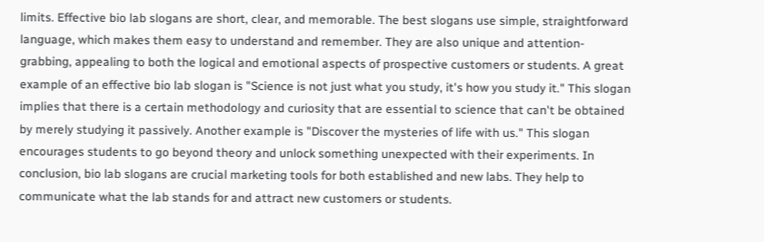limits. Effective bio lab slogans are short, clear, and memorable. The best slogans use simple, straightforward language, which makes them easy to understand and remember. They are also unique and attention-grabbing, appealing to both the logical and emotional aspects of prospective customers or students. A great example of an effective bio lab slogan is "Science is not just what you study, it's how you study it." This slogan implies that there is a certain methodology and curiosity that are essential to science that can't be obtained by merely studying it passively. Another example is "Discover the mysteries of life with us." This slogan encourages students to go beyond theory and unlock something unexpected with their experiments. In conclusion, bio lab slogans are crucial marketing tools for both established and new labs. They help to communicate what the lab stands for and attract new customers or students.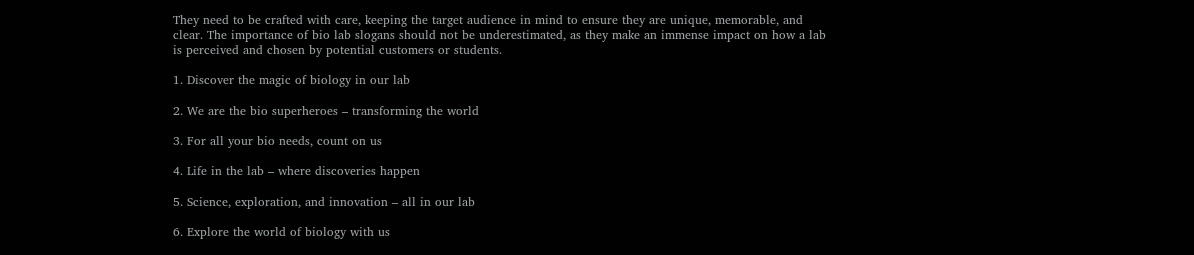They need to be crafted with care, keeping the target audience in mind to ensure they are unique, memorable, and clear. The importance of bio lab slogans should not be underestimated, as they make an immense impact on how a lab is perceived and chosen by potential customers or students.

1. Discover the magic of biology in our lab

2. We are the bio superheroes – transforming the world

3. For all your bio needs, count on us

4. Life in the lab – where discoveries happen

5. Science, exploration, and innovation – all in our lab

6. Explore the world of biology with us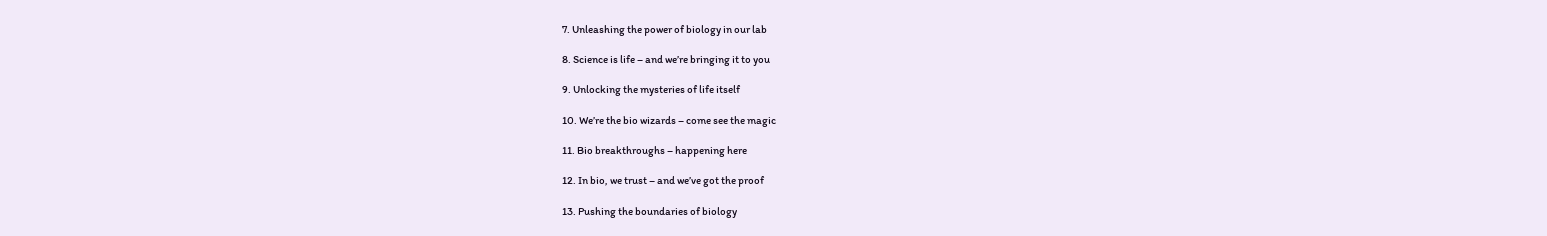7. Unleashing the power of biology in our lab

8. Science is life – and we’re bringing it to you

9. Unlocking the mysteries of life itself

10. We’re the bio wizards – come see the magic

11. Bio breakthroughs – happening here

12. In bio, we trust – and we’ve got the proof

13. Pushing the boundaries of biology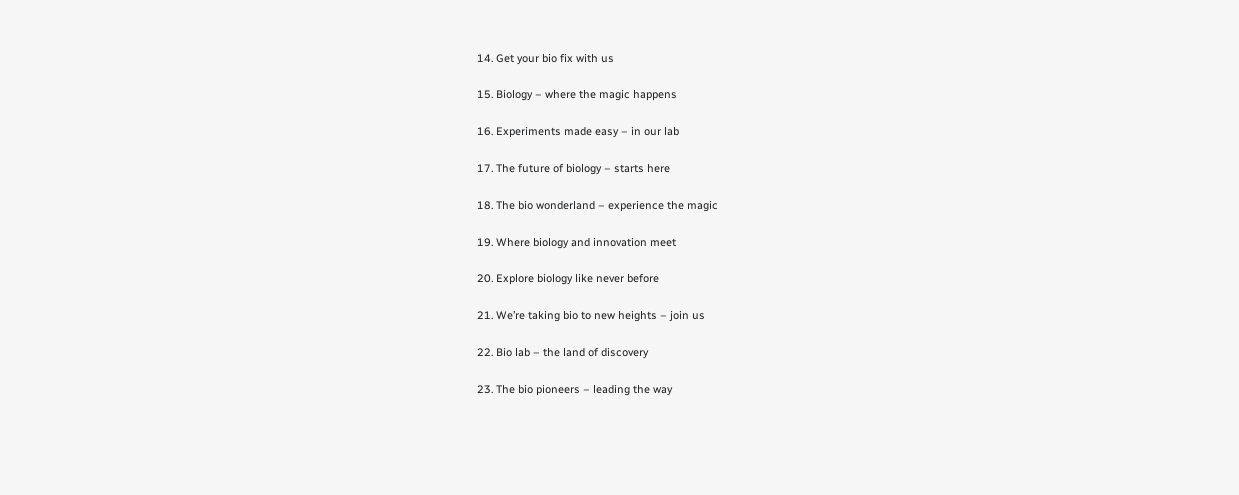14. Get your bio fix with us

15. Biology – where the magic happens

16. Experiments made easy – in our lab

17. The future of biology – starts here

18. The bio wonderland – experience the magic

19. Where biology and innovation meet

20. Explore biology like never before

21. We’re taking bio to new heights – join us

22. Bio lab – the land of discovery

23. The bio pioneers – leading the way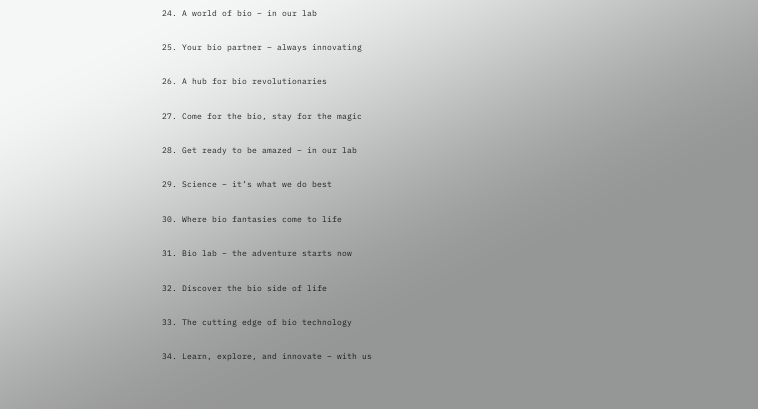24. A world of bio – in our lab

25. Your bio partner – always innovating

26. A hub for bio revolutionaries

27. Come for the bio, stay for the magic

28. Get ready to be amazed – in our lab

29. Science – it’s what we do best

30. Where bio fantasies come to life

31. Bio lab – the adventure starts now

32. Discover the bio side of life

33. The cutting edge of bio technology

34. Learn, explore, and innovate – with us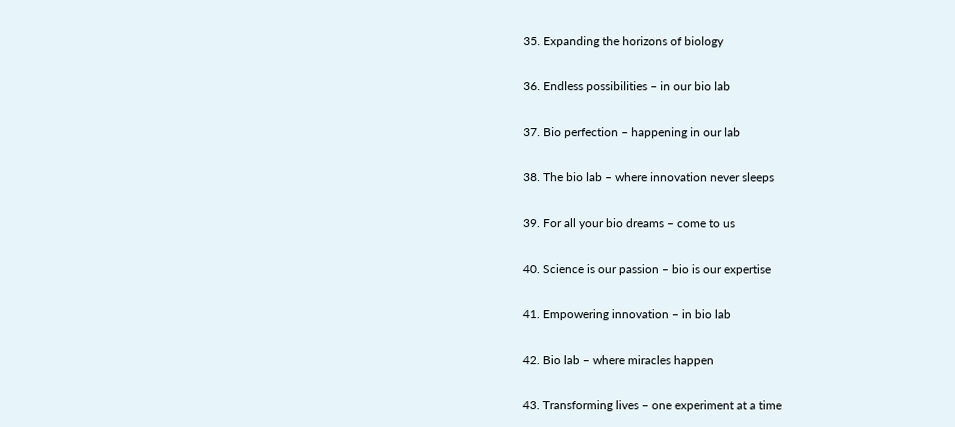35. Expanding the horizons of biology

36. Endless possibilities – in our bio lab

37. Bio perfection – happening in our lab

38. The bio lab – where innovation never sleeps

39. For all your bio dreams – come to us

40. Science is our passion – bio is our expertise

41. Empowering innovation – in bio lab

42. Bio lab – where miracles happen

43. Transforming lives – one experiment at a time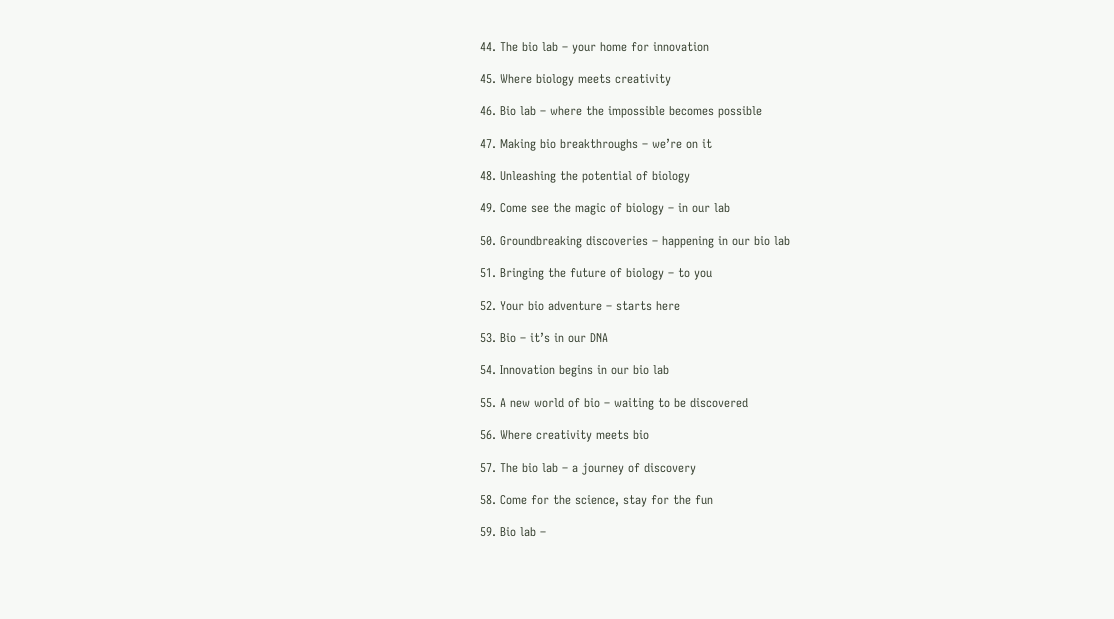44. The bio lab – your home for innovation

45. Where biology meets creativity

46. Bio lab – where the impossible becomes possible

47. Making bio breakthroughs – we’re on it

48. Unleashing the potential of biology

49. Come see the magic of biology – in our lab

50. Groundbreaking discoveries – happening in our bio lab

51. Bringing the future of biology – to you

52. Your bio adventure – starts here

53. Bio – it’s in our DNA

54. Innovation begins in our bio lab

55. A new world of bio – waiting to be discovered

56. Where creativity meets bio

57. The bio lab – a journey of discovery

58. Come for the science, stay for the fun

59. Bio lab –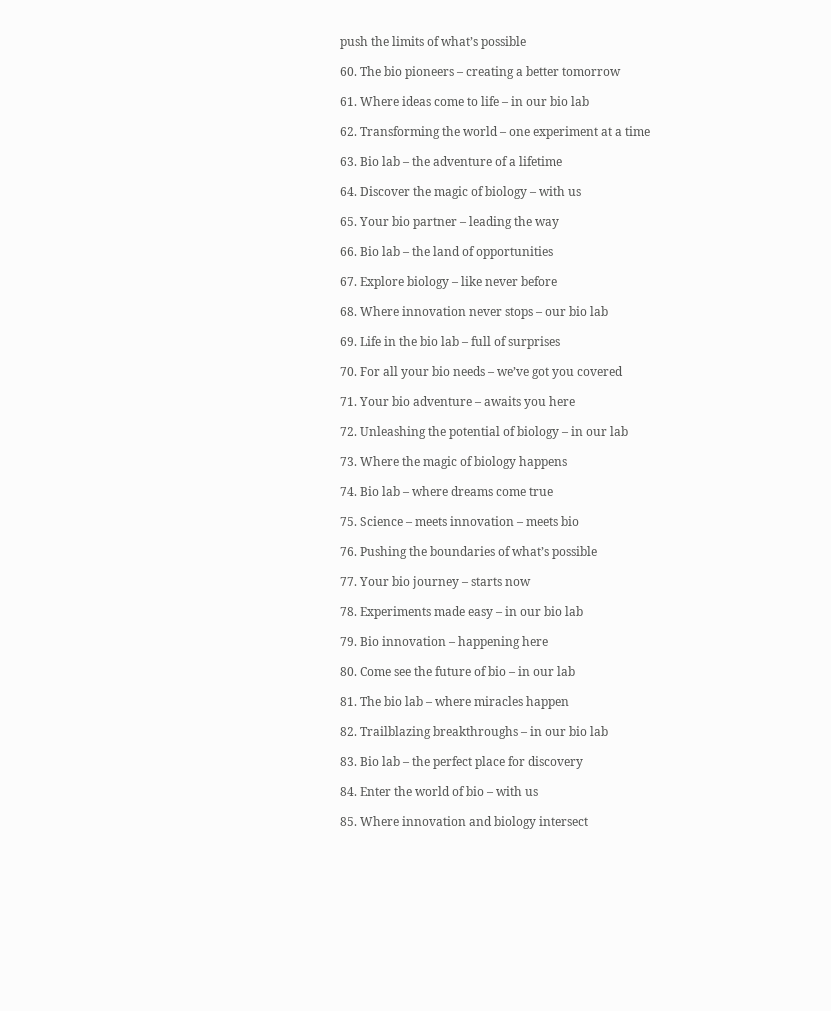push the limits of what’s possible

60. The bio pioneers – creating a better tomorrow

61. Where ideas come to life – in our bio lab

62. Transforming the world – one experiment at a time

63. Bio lab – the adventure of a lifetime

64. Discover the magic of biology – with us

65. Your bio partner – leading the way

66. Bio lab – the land of opportunities

67. Explore biology – like never before

68. Where innovation never stops – our bio lab

69. Life in the bio lab – full of surprises

70. For all your bio needs – we’ve got you covered

71. Your bio adventure – awaits you here

72. Unleashing the potential of biology – in our lab

73. Where the magic of biology happens

74. Bio lab – where dreams come true

75. Science – meets innovation – meets bio

76. Pushing the boundaries of what’s possible

77. Your bio journey – starts now

78. Experiments made easy – in our bio lab

79. Bio innovation – happening here

80. Come see the future of bio – in our lab

81. The bio lab – where miracles happen

82. Trailblazing breakthroughs – in our bio lab

83. Bio lab – the perfect place for discovery

84. Enter the world of bio – with us

85. Where innovation and biology intersect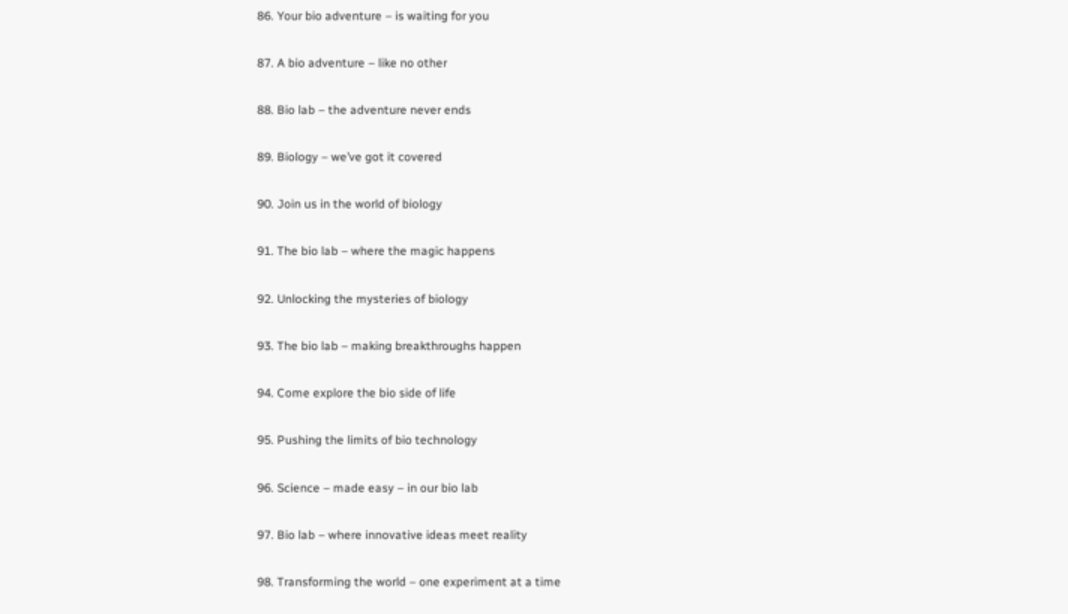86. Your bio adventure – is waiting for you

87. A bio adventure – like no other

88. Bio lab – the adventure never ends

89. Biology – we’ve got it covered

90. Join us in the world of biology

91. The bio lab – where the magic happens

92. Unlocking the mysteries of biology

93. The bio lab – making breakthroughs happen

94. Come explore the bio side of life

95. Pushing the limits of bio technology

96. Science – made easy – in our bio lab

97. Bio lab – where innovative ideas meet reality

98. Transforming the world – one experiment at a time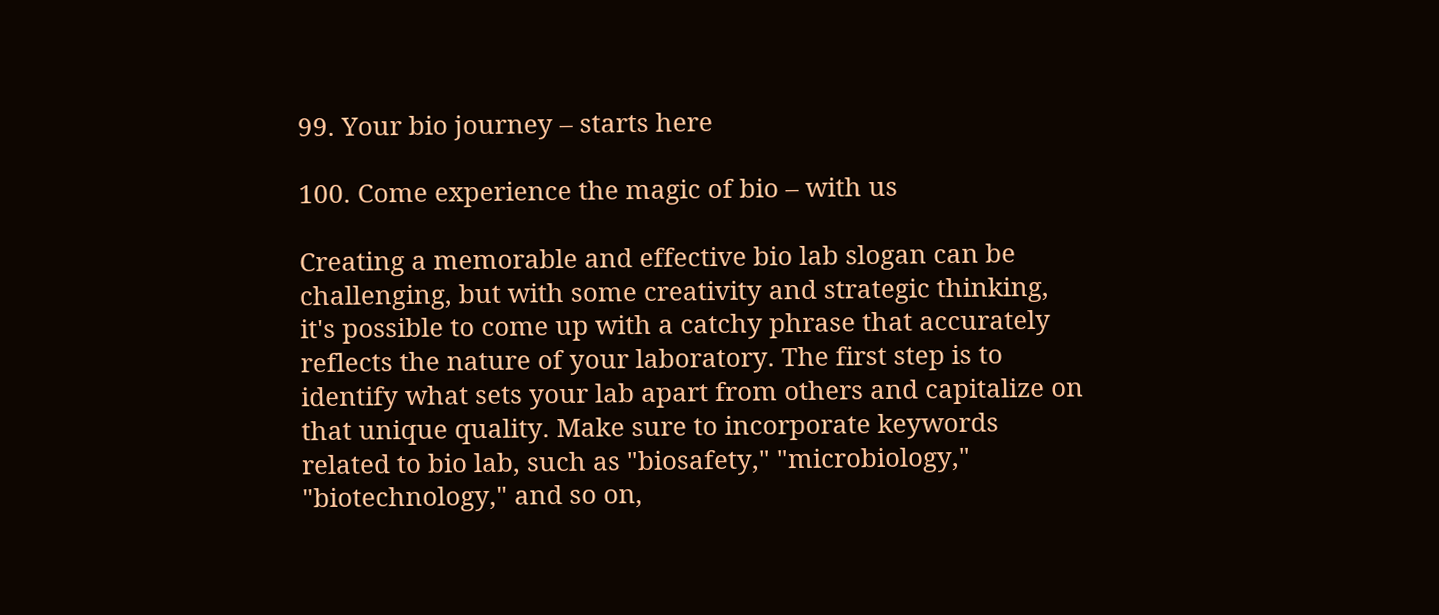99. Your bio journey – starts here

100. Come experience the magic of bio – with us

Creating a memorable and effective bio lab slogan can be challenging, but with some creativity and strategic thinking, it's possible to come up with a catchy phrase that accurately reflects the nature of your laboratory. The first step is to identify what sets your lab apart from others and capitalize on that unique quality. Make sure to incorporate keywords related to bio lab, such as "biosafety," "microbiology," "biotechnology," and so on,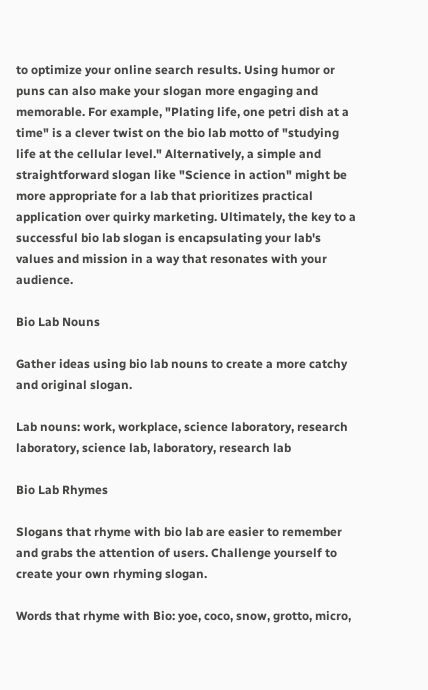to optimize your online search results. Using humor or puns can also make your slogan more engaging and memorable. For example, "Plating life, one petri dish at a time" is a clever twist on the bio lab motto of "studying life at the cellular level." Alternatively, a simple and straightforward slogan like "Science in action" might be more appropriate for a lab that prioritizes practical application over quirky marketing. Ultimately, the key to a successful bio lab slogan is encapsulating your lab's values and mission in a way that resonates with your audience.

Bio Lab Nouns

Gather ideas using bio lab nouns to create a more catchy and original slogan.

Lab nouns: work, workplace, science laboratory, research laboratory, science lab, laboratory, research lab

Bio Lab Rhymes

Slogans that rhyme with bio lab are easier to remember and grabs the attention of users. Challenge yourself to create your own rhyming slogan.

Words that rhyme with Bio: yoe, coco, snow, grotto, micro,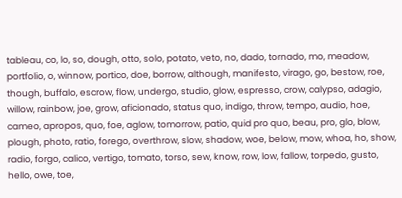tableau, co, lo, so, dough, otto, solo, potato, veto, no, dado, tornado, mo, meadow, portfolio, o, winnow, portico, doe, borrow, although, manifesto, virago, go, bestow, roe, though, buffalo, escrow, flow, undergo, studio, glow, espresso, crow, calypso, adagio, willow, rainbow, joe, grow, aficionado, status quo, indigo, throw, tempo, audio, hoe, cameo, apropos, quo, foe, aglow, tomorrow, patio, quid pro quo, beau, pro, glo, blow, plough, photo, ratio, forego, overthrow, slow, shadow, woe, below, mow, whoa, ho, show, radio, forgo, calico, vertigo, tomato, torso, sew, know, row, low, fallow, torpedo, gusto, hello, owe, toe,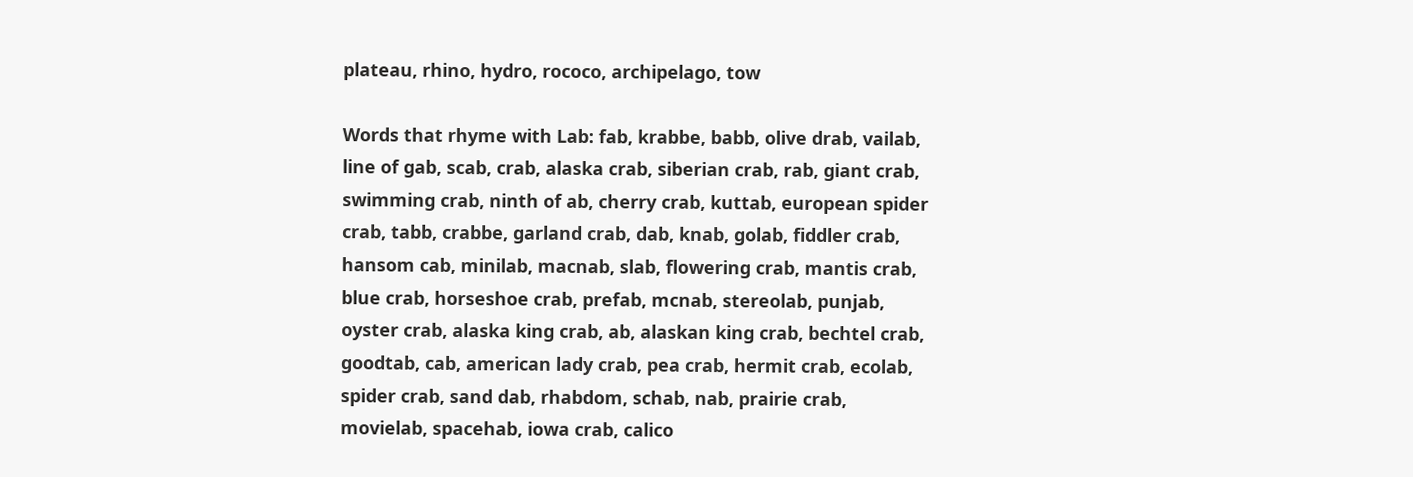plateau, rhino, hydro, rococo, archipelago, tow

Words that rhyme with Lab: fab, krabbe, babb, olive drab, vailab, line of gab, scab, crab, alaska crab, siberian crab, rab, giant crab, swimming crab, ninth of ab, cherry crab, kuttab, european spider crab, tabb, crabbe, garland crab, dab, knab, golab, fiddler crab, hansom cab, minilab, macnab, slab, flowering crab, mantis crab, blue crab, horseshoe crab, prefab, mcnab, stereolab, punjab, oyster crab, alaska king crab, ab, alaskan king crab, bechtel crab, goodtab, cab, american lady crab, pea crab, hermit crab, ecolab, spider crab, sand dab, rhabdom, schab, nab, prairie crab, movielab, spacehab, iowa crab, calico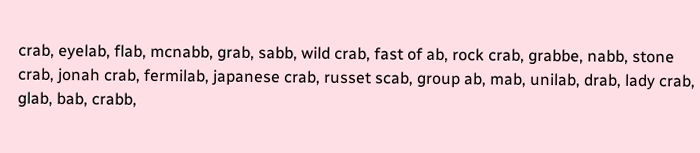crab, eyelab, flab, mcnabb, grab, sabb, wild crab, fast of ab, rock crab, grabbe, nabb, stone crab, jonah crab, fermilab, japanese crab, russet scab, group ab, mab, unilab, drab, lady crab, glab, bab, crabb,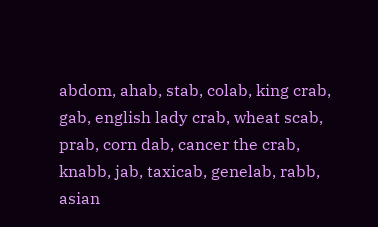abdom, ahab, stab, colab, king crab, gab, english lady crab, wheat scab, prab, corn dab, cancer the crab, knabb, jab, taxicab, genelab, rabb, asian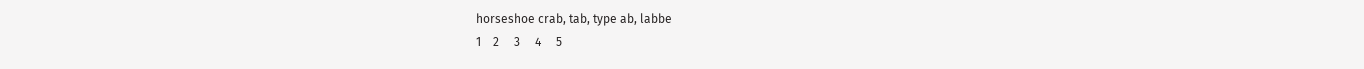horseshoe crab, tab, type ab, labbe
1    2     3     4     5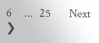6    ...  25      Next ❯